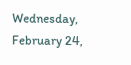Wednesday, February 24,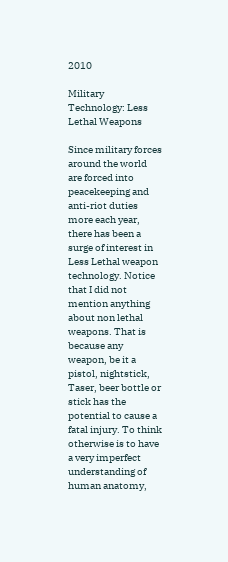2010

Military Technology: Less Lethal Weapons

Since military forces around the world are forced into peacekeeping and anti-riot duties more each year, there has been a surge of interest in Less Lethal weapon technology. Notice that I did not mention anything about non lethal weapons. That is because any weapon, be it a pistol, nightstick, Taser, beer bottle or stick has the potential to cause a fatal injury. To think otherwise is to have a very imperfect understanding of human anatomy,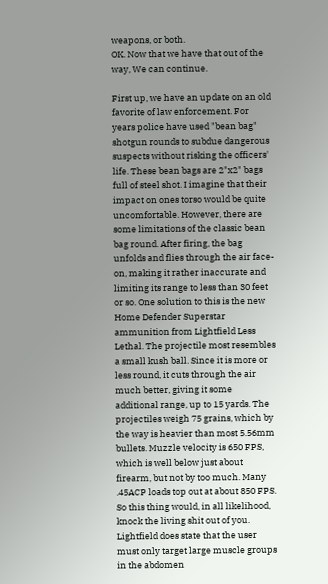weapons, or both.
OK. Now that we have that out of the way, We can continue.

First up, we have an update on an old favorite of law enforcement. For years police have used "bean bag" shotgun rounds to subdue dangerous suspects without risking the officers' life. These bean bags are 2"x2" bags full of steel shot. I imagine that their impact on ones torso would be quite uncomfortable. However, there are some limitations of the classic bean bag round. After firing, the bag unfolds and flies through the air face-on, making it rather inaccurate and limiting its range to less than 30 feet or so. One solution to this is the new Home Defender Superstar ammunition from Lightfield Less Lethal. The projectile most resembles a small kush ball. Since it is more or less round, it cuts through the air much better, giving it some additional range, up to 15 yards. The projectiles weigh 75 grains, which by the way is heavier than most 5.56mm bullets. Muzzle velocity is 650 FPS, which is well below just about firearm, but not by too much. Many .45ACP loads top out at about 850 FPS. So this thing would, in all likelihood, knock the living shit out of you. Lightfield does state that the user must only target large muscle groups in the abdomen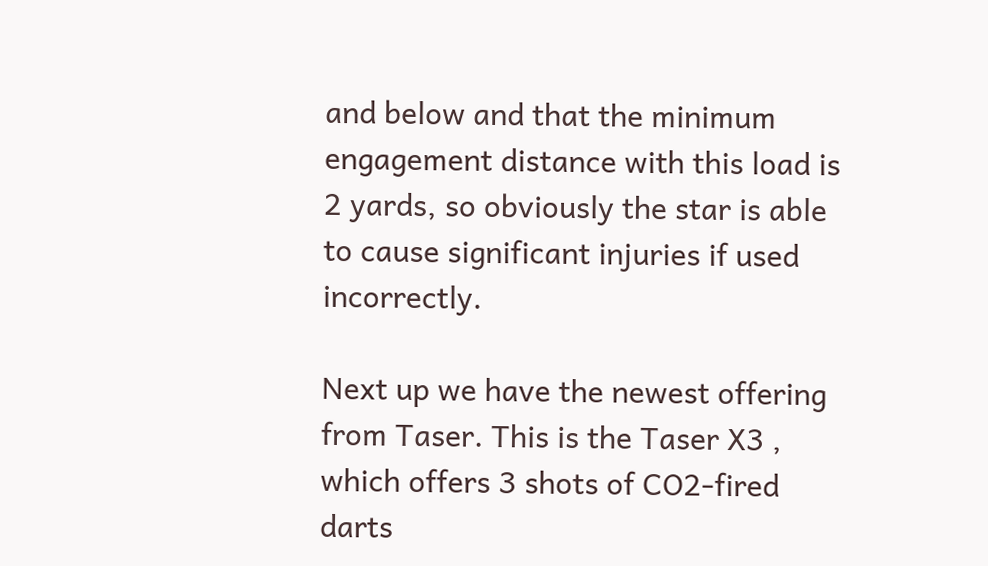and below and that the minimum engagement distance with this load is 2 yards, so obviously the star is able to cause significant injuries if used incorrectly.

Next up we have the newest offering from Taser. This is the Taser X3 , which offers 3 shots of CO2-fired darts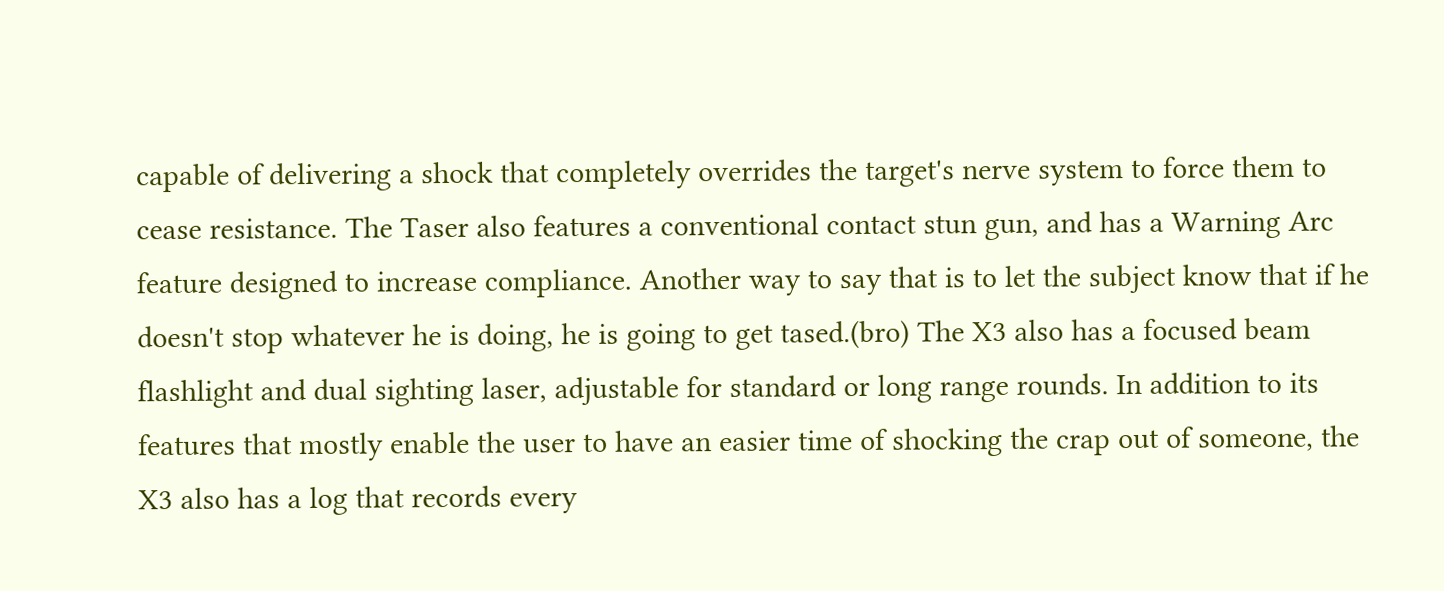capable of delivering a shock that completely overrides the target's nerve system to force them to cease resistance. The Taser also features a conventional contact stun gun, and has a Warning Arc feature designed to increase compliance. Another way to say that is to let the subject know that if he doesn't stop whatever he is doing, he is going to get tased.(bro) The X3 also has a focused beam flashlight and dual sighting laser, adjustable for standard or long range rounds. In addition to its features that mostly enable the user to have an easier time of shocking the crap out of someone, the X3 also has a log that records every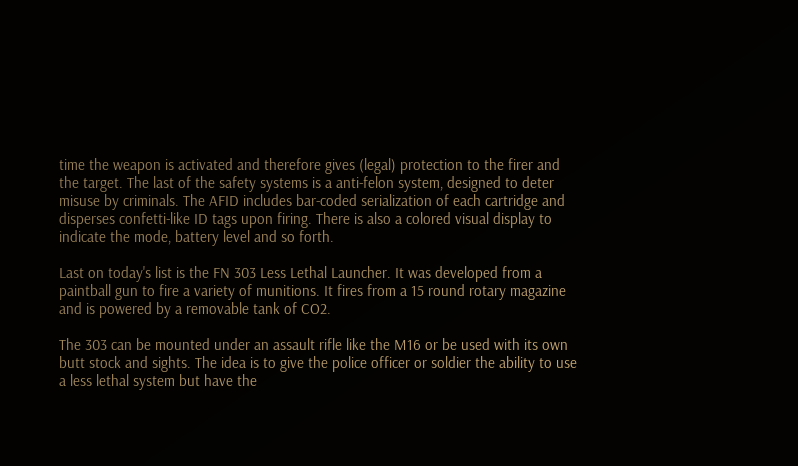time the weapon is activated and therefore gives (legal) protection to the firer and the target. The last of the safety systems is a anti-felon system, designed to deter misuse by criminals. The AFID includes bar-coded serialization of each cartridge and disperses confetti-like ID tags upon firing. There is also a colored visual display to indicate the mode, battery level and so forth.

Last on today's list is the FN 303 Less Lethal Launcher. It was developed from a paintball gun to fire a variety of munitions. It fires from a 15 round rotary magazine and is powered by a removable tank of CO2.

The 303 can be mounted under an assault rifle like the M16 or be used with its own butt stock and sights. The idea is to give the police officer or soldier the ability to use a less lethal system but have the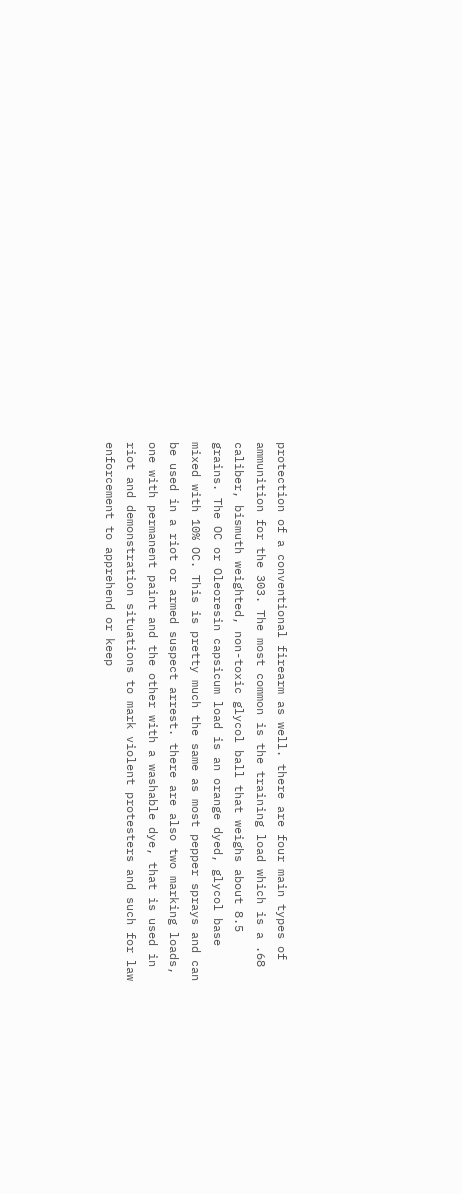protection of a conventional firearm as well. there are four main types of ammunition for the 303. The most common is the training load which is a .68 caliber, bismuth weighted, non-toxic glycol ball that weighs about 8.5 grains. The OC or Oleoresin capsicum load is an orange dyed, glycol base mixed with 10% OC. This is pretty much the same as most pepper sprays and can be used in a riot or armed suspect arrest. there are also two marking loads, one with permanent paint and the other with a washable dye, that is used in riot and demonstration situations to mark violent protesters and such for law enforcement to apprehend or keep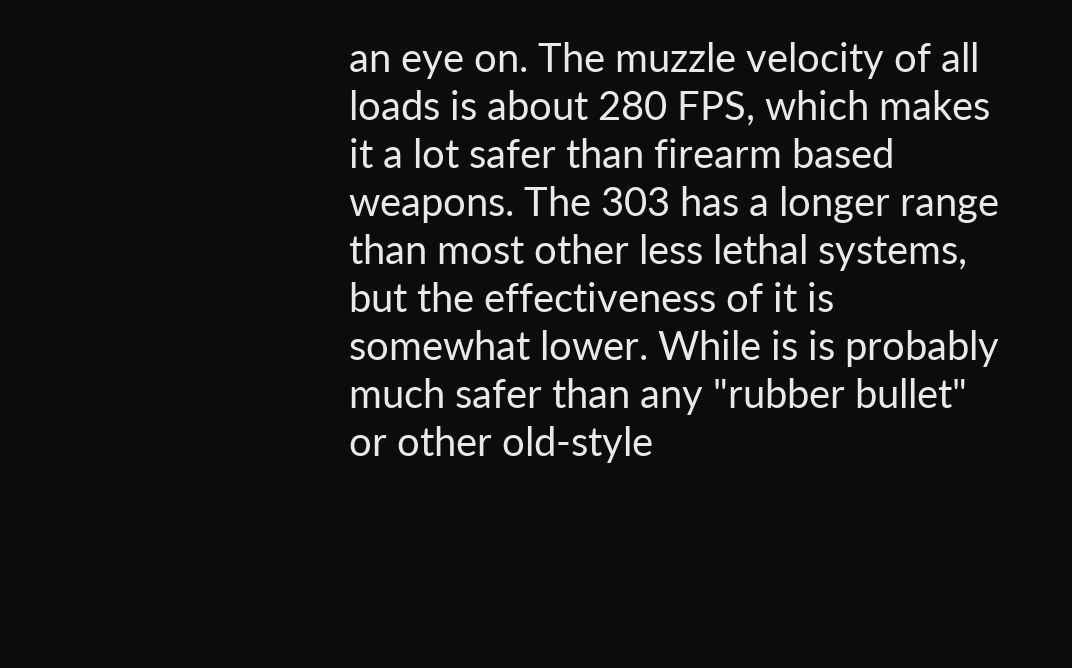an eye on. The muzzle velocity of all loads is about 280 FPS, which makes it a lot safer than firearm based weapons. The 303 has a longer range than most other less lethal systems, but the effectiveness of it is somewhat lower. While is is probably much safer than any "rubber bullet" or other old-style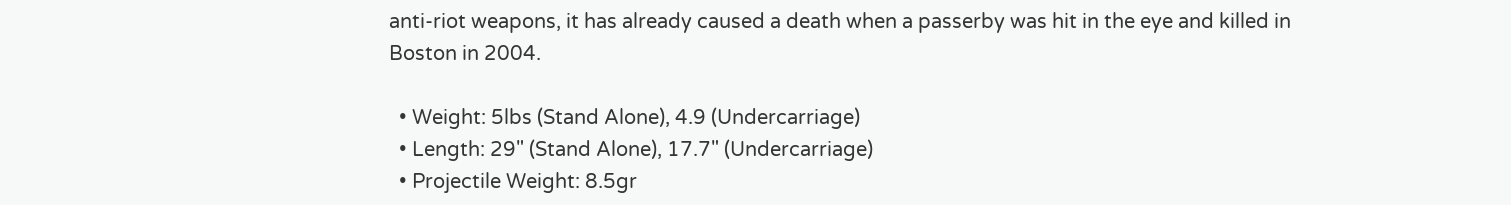anti-riot weapons, it has already caused a death when a passerby was hit in the eye and killed in Boston in 2004.

  • Weight: 5lbs (Stand Alone), 4.9 (Undercarriage)
  • Length: 29" (Stand Alone), 17.7" (Undercarriage)
  • Projectile Weight: 8.5gr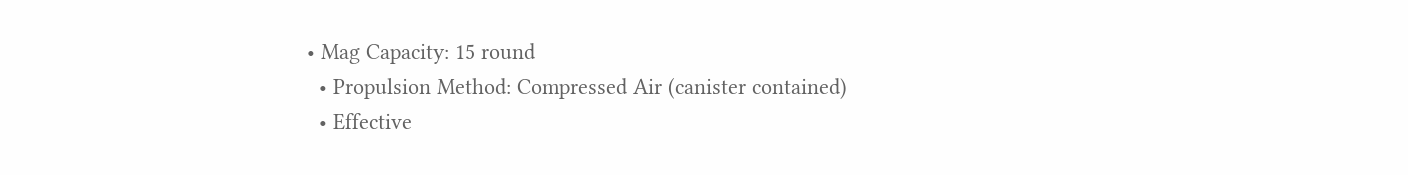• Mag Capacity: 15 round
  • Propulsion Method: Compressed Air (canister contained)
  • Effective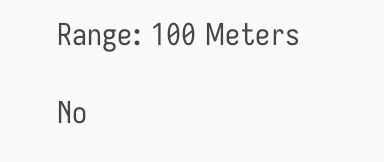Range: 100 Meters

No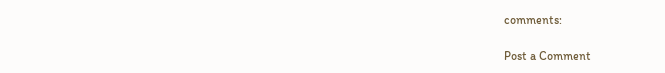comments:

Post a Comment